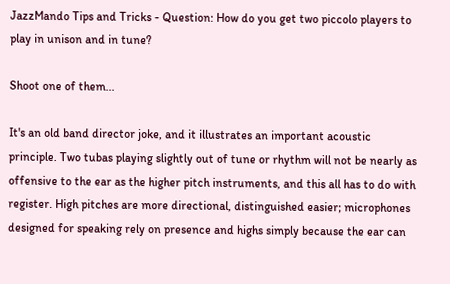JazzMando Tips and Tricks - Question: How do you get two piccolo players to play in unison and in tune?

Shoot one of them...

It's an old band director joke, and it illustrates an important acoustic principle. Two tubas playing slightly out of tune or rhythm will not be nearly as offensive to the ear as the higher pitch instruments, and this all has to do with register. High pitches are more directional, distinguished easier; microphones designed for speaking rely on presence and highs simply because the ear can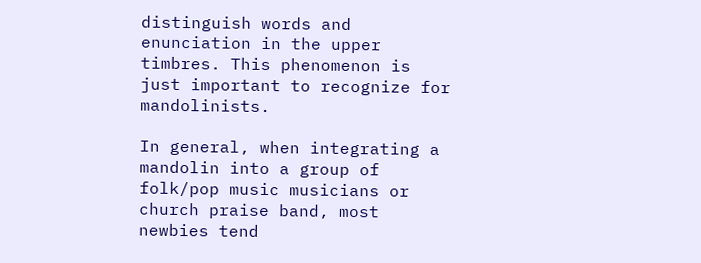distinguish words and enunciation in the upper timbres. This phenomenon is just important to recognize for mandolinists.

In general, when integrating a mandolin into a group of folk/pop music musicians or church praise band, most newbies tend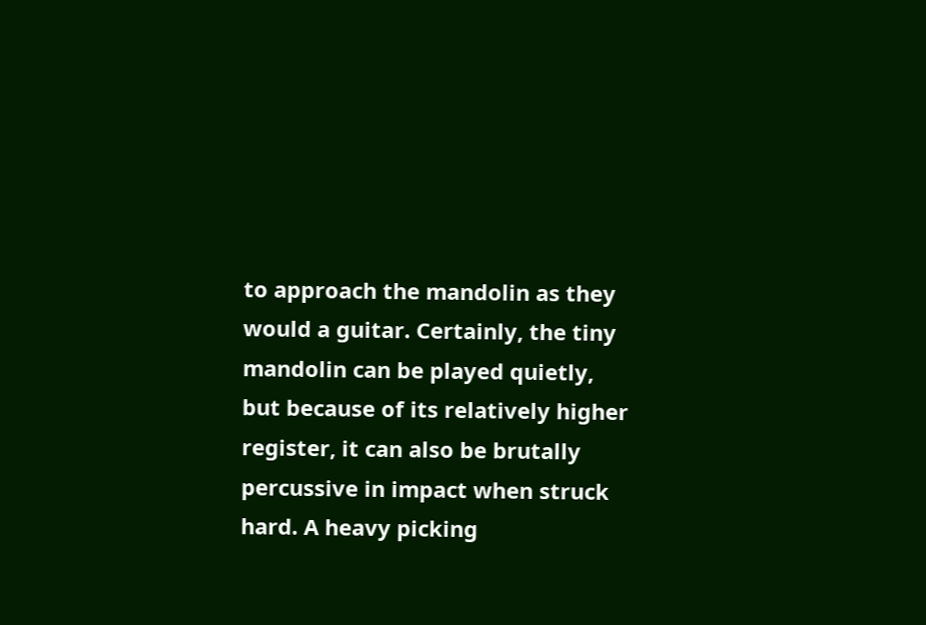to approach the mandolin as they would a guitar. Certainly, the tiny mandolin can be played quietly, but because of its relatively higher register, it can also be brutally percussive in impact when struck hard. A heavy picking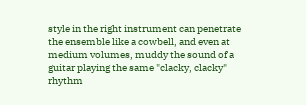style in the right instrument can penetrate the ensemble like a cowbell, and even at medium volumes, muddy the sound of a guitar playing the same "clacky, clacky" rhythm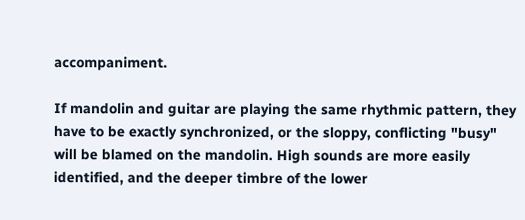accompaniment.

If mandolin and guitar are playing the same rhythmic pattern, they have to be exactly synchronized, or the sloppy, conflicting "busy" will be blamed on the mandolin. High sounds are more easily identified, and the deeper timbre of the lower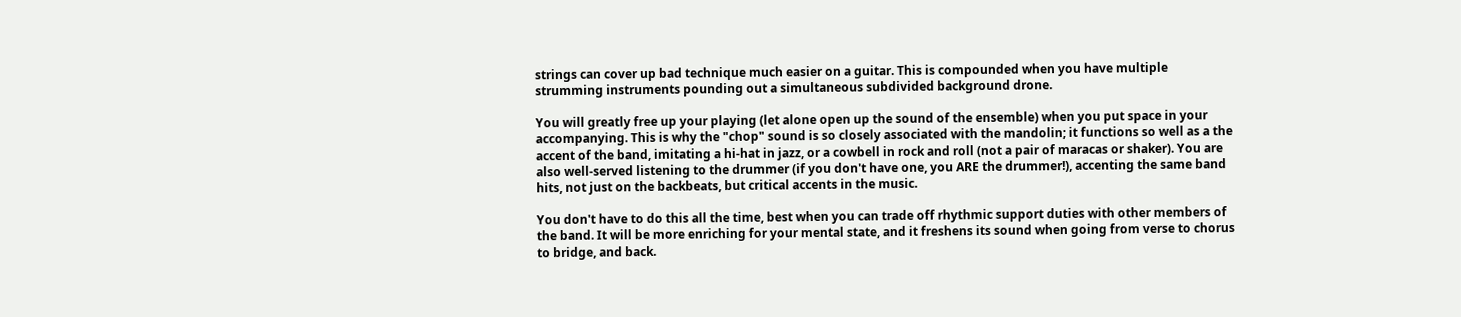strings can cover up bad technique much easier on a guitar. This is compounded when you have multiple strumming instruments pounding out a simultaneous subdivided background drone.

You will greatly free up your playing (let alone open up the sound of the ensemble) when you put space in your accompanying. This is why the "chop" sound is so closely associated with the mandolin; it functions so well as a the accent of the band, imitating a hi-hat in jazz, or a cowbell in rock and roll (not a pair of maracas or shaker). You are also well-served listening to the drummer (if you don't have one, you ARE the drummer!), accenting the same band hits, not just on the backbeats, but critical accents in the music.

You don't have to do this all the time, best when you can trade off rhythmic support duties with other members of the band. It will be more enriching for your mental state, and it freshens its sound when going from verse to chorus to bridge, and back.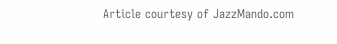Article courtesy of JazzMando.com